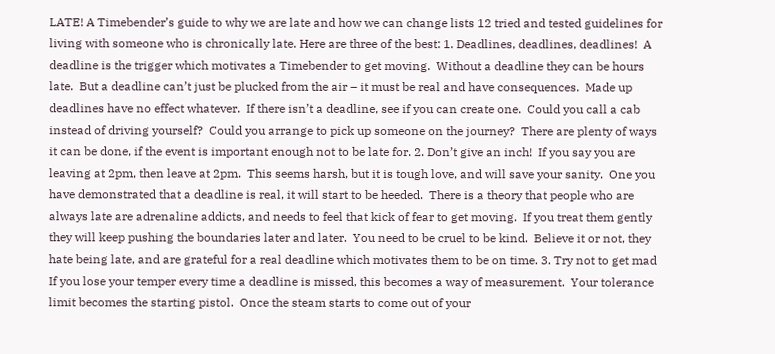LATE! A Timebender’s guide to why we are late and how we can change lists 12 tried and tested guidelines for living with someone who is chronically late. Here are three of the best: 1. Deadlines, deadlines, deadlines!  A deadline is the trigger which motivates a Timebender to get moving.  Without a deadline they can be hours late.  But a deadline can’t just be plucked from the air – it must be real and have consequences.  Made up deadlines have no effect whatever.  If there isn’t a deadline, see if you can create one.  Could you call a cab instead of driving yourself?  Could you arrange to pick up someone on the journey?  There are plenty of ways it can be done, if the event is important enough not to be late for. 2. Don’t give an inch!  If you say you are leaving at 2pm, then leave at 2pm.  This seems harsh, but it is tough love, and will save your sanity.  One you have demonstrated that a deadline is real, it will start to be heeded.  There is a theory that people who are always late are adrenaline addicts, and needs to feel that kick of fear to get moving.  If you treat them gently they will keep pushing the boundaries later and later.  You need to be cruel to be kind.  Believe it or not, they hate being late, and are grateful for a real deadline which motivates them to be on time. 3. Try not to get mad  If you lose your temper every time a deadline is missed, this becomes a way of measurement.  Your tolerance limit becomes the starting pistol.  Once the steam starts to come out of your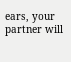ears, your partner will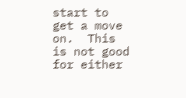start to get a move on.  This is not good for either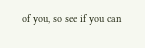of you, so see if you can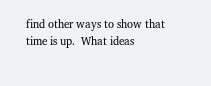find other ways to show that time is up.  What ideas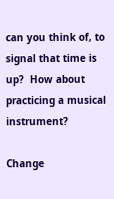can you think of, to signal that time is up?  How about practicing a musical instrument?

Change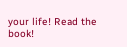your life! Read the book!